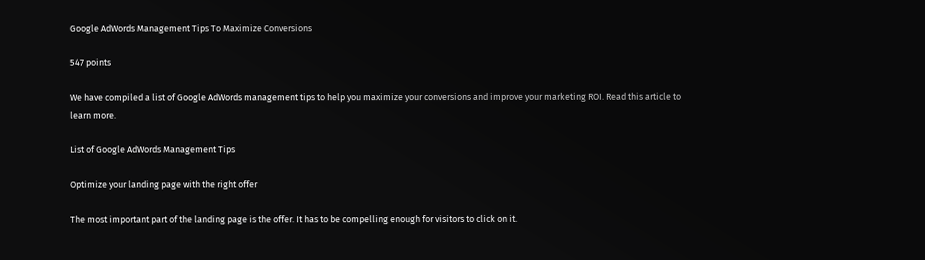Google AdWords Management Tips To Maximize Conversions

547 points

We have compiled a list of Google AdWords management tips to help you maximize your conversions and improve your marketing ROI. Read this article to learn more.

List of Google AdWords Management Tips

Optimize your landing page with the right offer

The most important part of the landing page is the offer. It has to be compelling enough for visitors to click on it.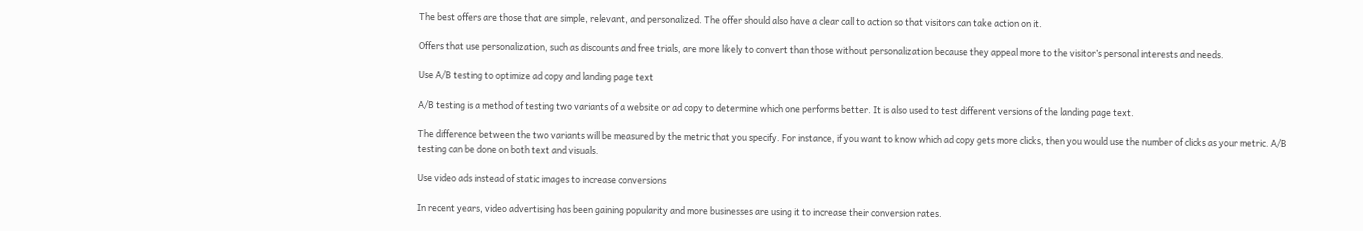The best offers are those that are simple, relevant, and personalized. The offer should also have a clear call to action so that visitors can take action on it.

Offers that use personalization, such as discounts and free trials, are more likely to convert than those without personalization because they appeal more to the visitor’s personal interests and needs.

Use A/B testing to optimize ad copy and landing page text

A/B testing is a method of testing two variants of a website or ad copy to determine which one performs better. It is also used to test different versions of the landing page text.

The difference between the two variants will be measured by the metric that you specify. For instance, if you want to know which ad copy gets more clicks, then you would use the number of clicks as your metric. A/B testing can be done on both text and visuals.

Use video ads instead of static images to increase conversions

In recent years, video advertising has been gaining popularity and more businesses are using it to increase their conversion rates.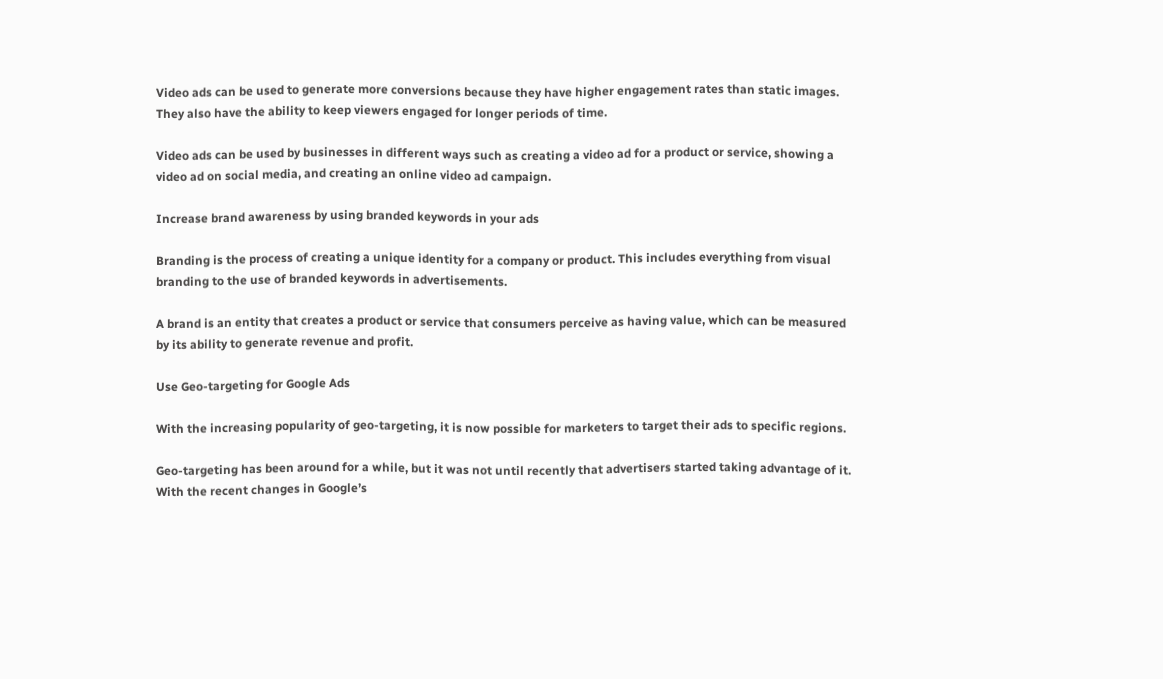Video ads can be used to generate more conversions because they have higher engagement rates than static images. They also have the ability to keep viewers engaged for longer periods of time.

Video ads can be used by businesses in different ways such as creating a video ad for a product or service, showing a video ad on social media, and creating an online video ad campaign.

Increase brand awareness by using branded keywords in your ads

Branding is the process of creating a unique identity for a company or product. This includes everything from visual branding to the use of branded keywords in advertisements.

A brand is an entity that creates a product or service that consumers perceive as having value, which can be measured by its ability to generate revenue and profit.

Use Geo-targeting for Google Ads

With the increasing popularity of geo-targeting, it is now possible for marketers to target their ads to specific regions.

Geo-targeting has been around for a while, but it was not until recently that advertisers started taking advantage of it. With the recent changes in Google’s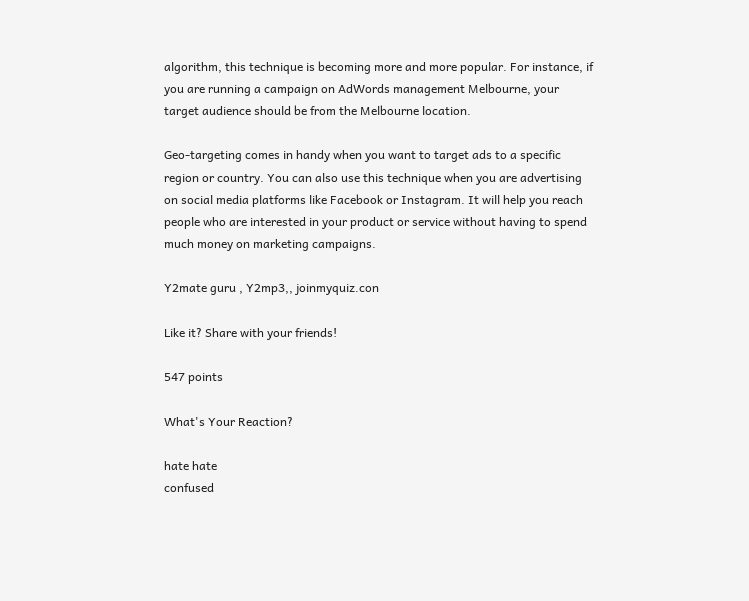algorithm, this technique is becoming more and more popular. For instance, if you are running a campaign on AdWords management Melbourne, your target audience should be from the Melbourne location.

Geo-targeting comes in handy when you want to target ads to a specific region or country. You can also use this technique when you are advertising on social media platforms like Facebook or Instagram. It will help you reach people who are interested in your product or service without having to spend much money on marketing campaigns.

Y2mate guru , Y2mp3,, joinmyquiz.con

Like it? Share with your friends!

547 points

What's Your Reaction?

hate hate
confused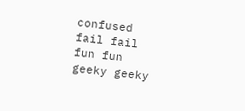confused
fail fail
fun fun
geeky geeky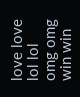love love
lol lol
omg omg
win win